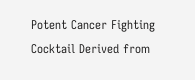Potent Cancer Fighting Cocktail Derived from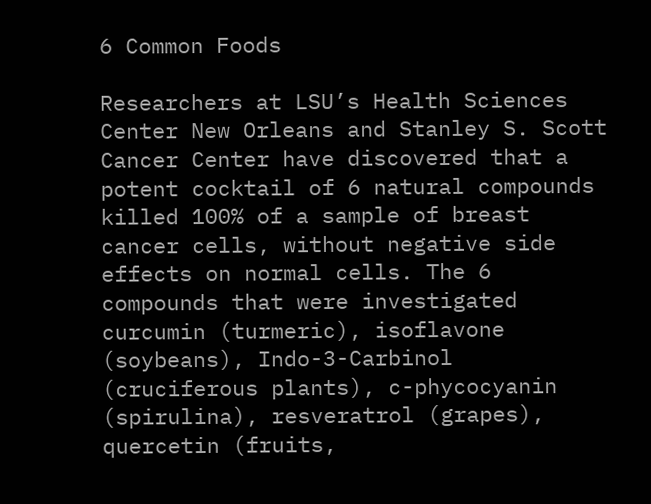6 Common Foods

Researchers at LSU’s Health Sciences Center New Orleans and Stanley S. Scott Cancer Center have discovered that a potent cocktail of 6 natural compounds killed 100% of a sample of breast cancer cells, without negative side effects on normal cells. The 6 compounds that were investigated curcumin (turmeric), isoflavone (soybeans), Indo-3-Carbinol (cruciferous plants), c-phycocyanin (spirulina), resveratrol (grapes), quercetin (fruits,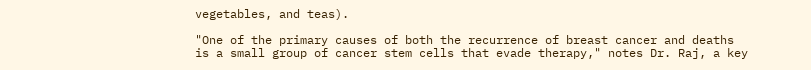vegetables, and teas).

"One of the primary causes of both the recurrence of breast cancer and deaths is a small group of cancer stem cells that evade therapy," notes Dr. Raj, a key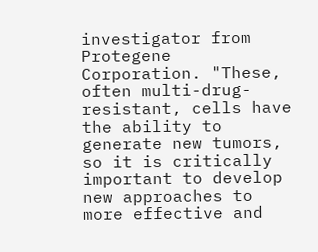investigator from Protegene Corporation. "These, often multi-drug-resistant, cells have the ability to generate new tumors, so it is critically important to develop new approaches to more effective and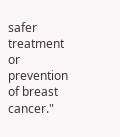safer treatment or prevention of breast cancer."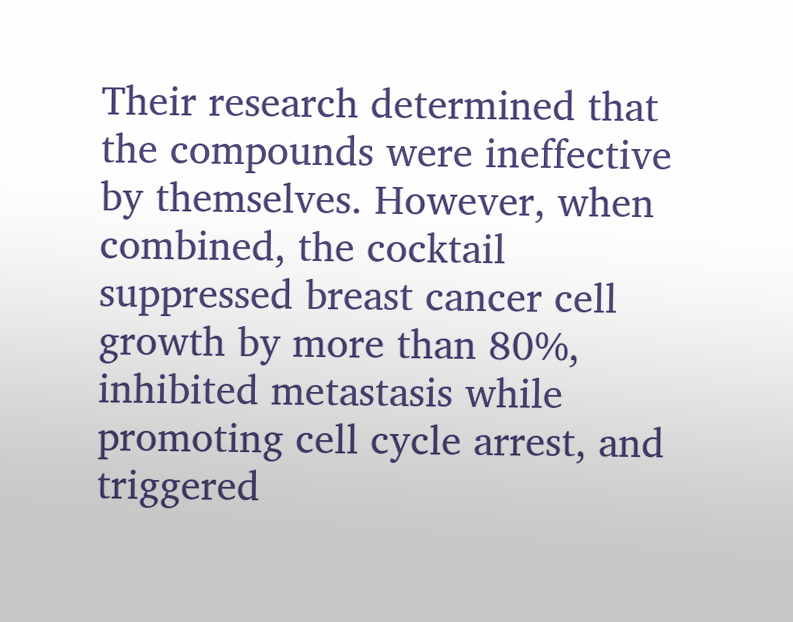Their research determined that the compounds were ineffective by themselves. However, when combined, the cocktail suppressed breast cancer cell growth by more than 80%, inhibited metastasis while promoting cell cycle arrest, and triggered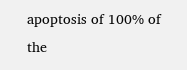apoptosis of 100% of the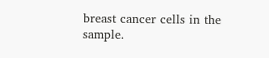breast cancer cells in the sample.